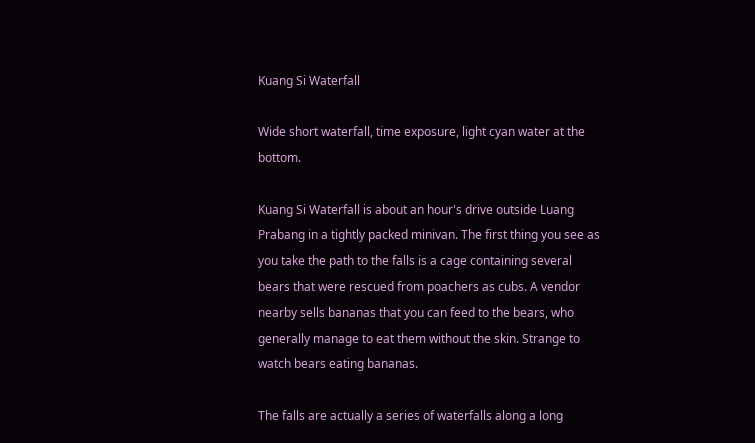Kuang Si Waterfall

Wide short waterfall, time exposure, light cyan water at the bottom.

Kuang Si Waterfall is about an hour's drive outside Luang Prabang in a tightly packed minivan. The first thing you see as you take the path to the falls is a cage containing several bears that were rescued from poachers as cubs. A vendor nearby sells bananas that you can feed to the bears, who generally manage to eat them without the skin. Strange to watch bears eating bananas.

The falls are actually a series of waterfalls along a long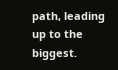path, leading up to the biggest.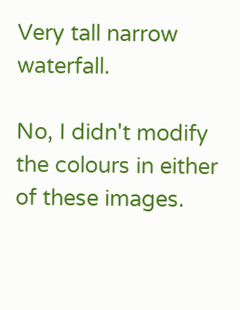Very tall narrow waterfall.

No, I didn't modify the colours in either of these images.